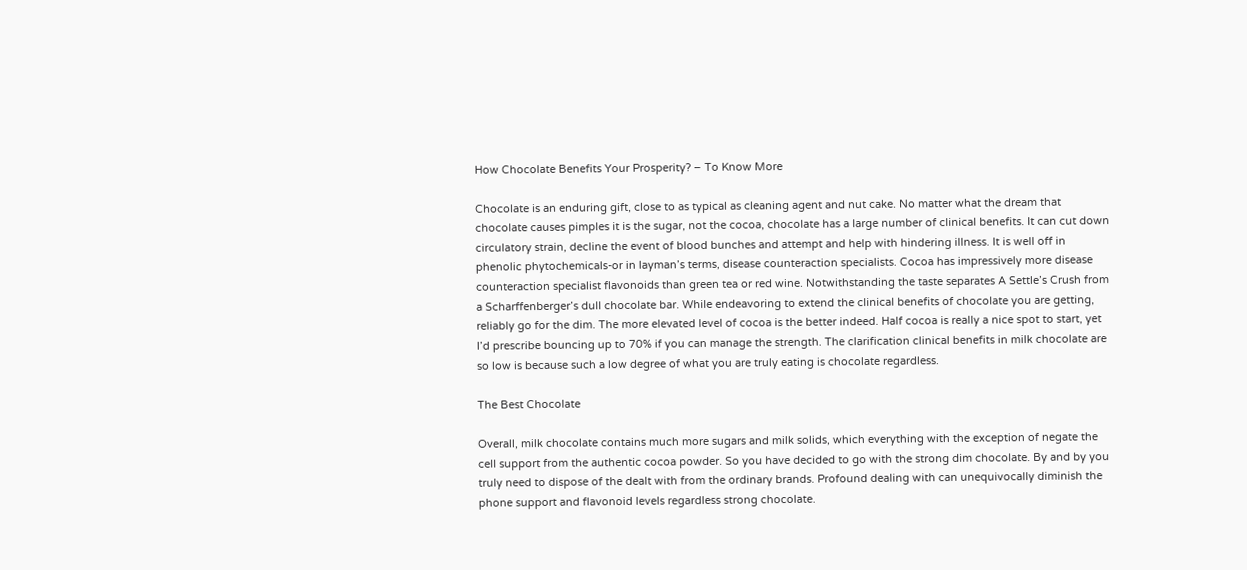How Chocolate Benefits Your Prosperity? – To Know More

Chocolate is an enduring gift, close to as typical as cleaning agent and nut cake. No matter what the dream that chocolate causes pimples it is the sugar, not the cocoa, chocolate has a large number of clinical benefits. It can cut down circulatory strain, decline the event of blood bunches and attempt and help with hindering illness. It is well off in phenolic phytochemicals-or in layman’s terms, disease counteraction specialists. Cocoa has impressively more disease counteraction specialist flavonoids than green tea or red wine. Notwithstanding the taste separates A Settle’s Crush from a Scharffenberger’s dull chocolate bar. While endeavoring to extend the clinical benefits of chocolate you are getting, reliably go for the dim. The more elevated level of cocoa is the better indeed. Half cocoa is really a nice spot to start, yet I’d prescribe bouncing up to 70% if you can manage the strength. The clarification clinical benefits in milk chocolate are so low is because such a low degree of what you are truly eating is chocolate regardless.

The Best Chocolate

Overall, milk chocolate contains much more sugars and milk solids, which everything with the exception of negate the cell support from the authentic cocoa powder. So you have decided to go with the strong dim chocolate. By and by you truly need to dispose of the dealt with from the ordinary brands. Profound dealing with can unequivocally diminish the phone support and flavonoid levels regardless strong chocolate.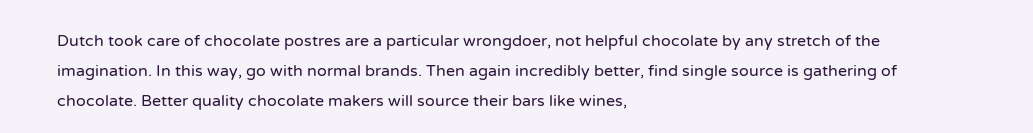Dutch took care of chocolate postres are a particular wrongdoer, not helpful chocolate by any stretch of the imagination. In this way, go with normal brands. Then again incredibly better, find single source is gathering of chocolate. Better quality chocolate makers will source their bars like wines,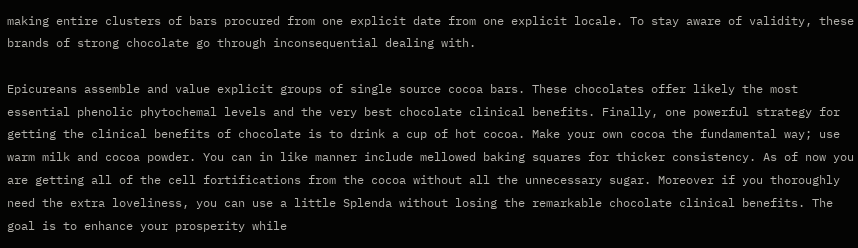making entire clusters of bars procured from one explicit date from one explicit locale. To stay aware of validity, these brands of strong chocolate go through inconsequential dealing with.

Epicureans assemble and value explicit groups of single source cocoa bars. These chocolates offer likely the most essential phenolic phytochemal levels and the very best chocolate clinical benefits. Finally, one powerful strategy for getting the clinical benefits of chocolate is to drink a cup of hot cocoa. Make your own cocoa the fundamental way; use warm milk and cocoa powder. You can in like manner include mellowed baking squares for thicker consistency. As of now you are getting all of the cell fortifications from the cocoa without all the unnecessary sugar. Moreover if you thoroughly need the extra loveliness, you can use a little Splenda without losing the remarkable chocolate clinical benefits. The goal is to enhance your prosperity while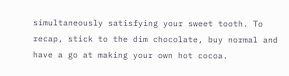simultaneously satisfying your sweet tooth. To recap, stick to the dim chocolate, buy normal and have a go at making your own hot cocoa.